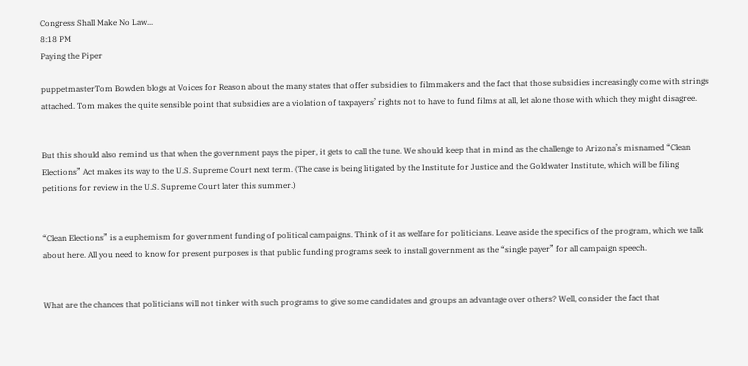Congress Shall Make No Law...
8:18 PM
Paying the Piper

puppetmasterTom Bowden blogs at Voices for Reason about the many states that offer subsidies to filmmakers and the fact that those subsidies increasingly come with strings attached. Tom makes the quite sensible point that subsidies are a violation of taxpayers’ rights not to have to fund films at all, let alone those with which they might disagree.


But this should also remind us that when the government pays the piper, it gets to call the tune. We should keep that in mind as the challenge to Arizona’s misnamed “Clean Elections” Act makes its way to the U.S. Supreme Court next term. (The case is being litigated by the Institute for Justice and the Goldwater Institute, which will be filing petitions for review in the U.S. Supreme Court later this summer.)


“Clean Elections” is a euphemism for government funding of political campaigns. Think of it as welfare for politicians. Leave aside the specifics of the program, which we talk about here. All you need to know for present purposes is that public funding programs seek to install government as the “single payer” for all campaign speech.


What are the chances that politicians will not tinker with such programs to give some candidates and groups an advantage over others? Well, consider the fact that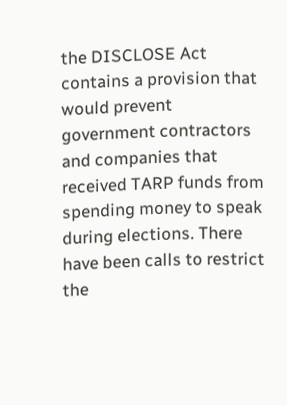the DISCLOSE Act contains a provision that would prevent government contractors and companies that received TARP funds from spending money to speak during elections. There have been calls to restrict the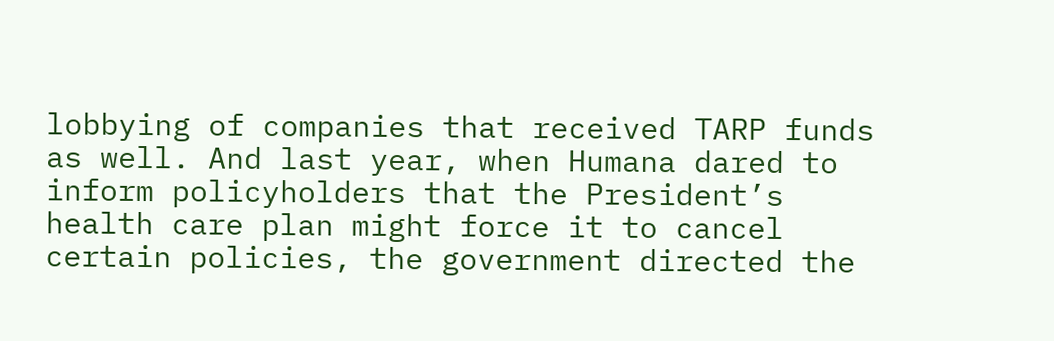lobbying of companies that received TARP funds as well. And last year, when Humana dared to inform policyholders that the President’s health care plan might force it to cancel certain policies, the government directed the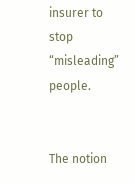insurer to stop “misleading” people.


The notion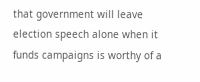that government will leave election speech alone when it funds campaigns is worthy of a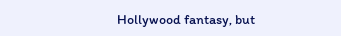Hollywood fantasy, but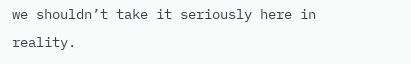we shouldn’t take it seriously here in reality.